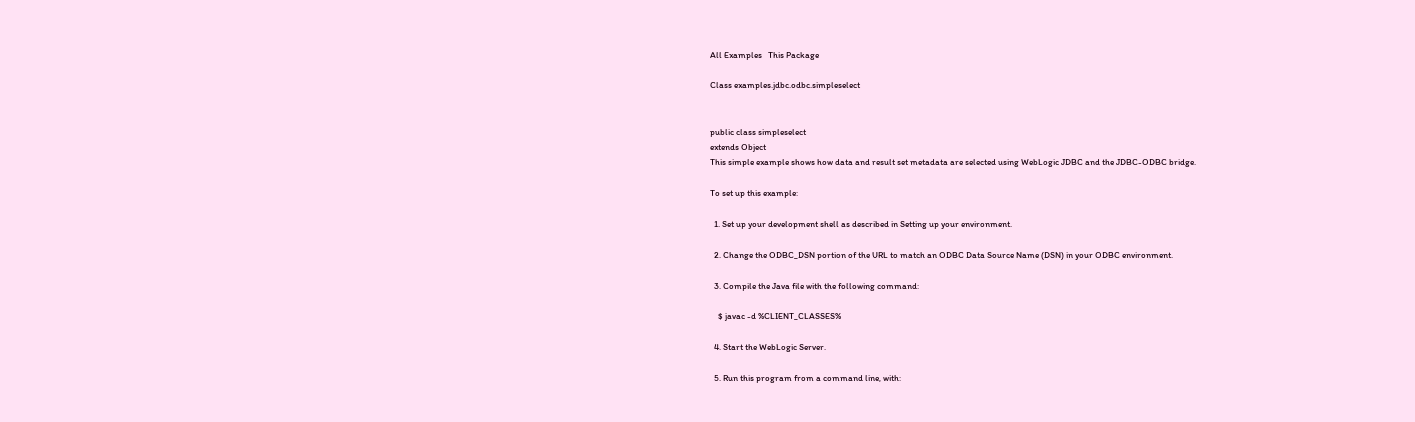All Examples   This Package

Class examples.jdbc.odbc.simpleselect


public class simpleselect
extends Object
This simple example shows how data and result set metadata are selected using WebLogic JDBC and the JDBC-ODBC bridge.

To set up this example:

  1. Set up your development shell as described in Setting up your environment.

  2. Change the ODBC_DSN portion of the URL to match an ODBC Data Source Name (DSN) in your ODBC environment.

  3. Compile the Java file with the following command:

    $ javac -d %CLIENT_CLASSES%

  4. Start the WebLogic Server.

  5. Run this program from a command line, with: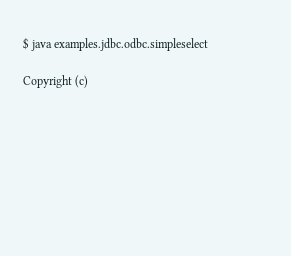$ java examples.jdbc.odbc.simpleselect

Copyright (c)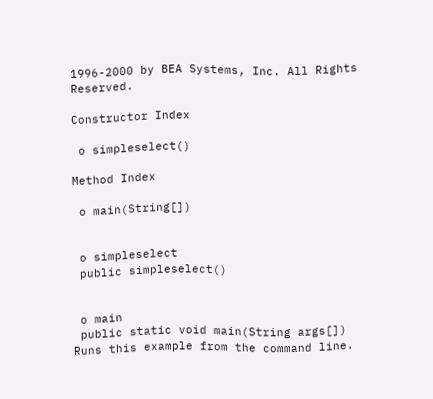1996-2000 by BEA Systems, Inc. All Rights Reserved.

Constructor Index

 o simpleselect()

Method Index

 o main(String[])


 o simpleselect
 public simpleselect()


 o main
 public static void main(String args[])
Runs this example from the command line.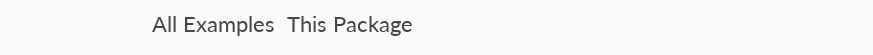All Examples  This Package